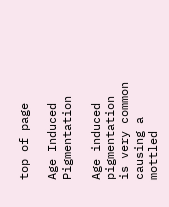top of page

Age Induced Pigmentation

Age induced pigmentation is very common causing a mottled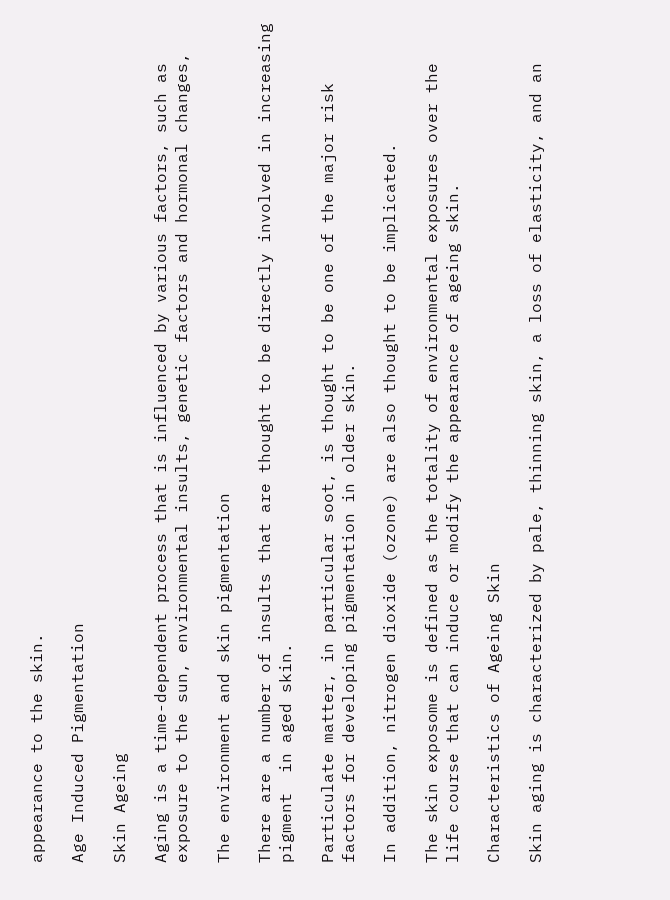appearance to the skin.

Age Induced Pigmentation

Skin Ageing

Aging is a time-dependent process that is influenced by various factors, such as exposure to the sun, environmental insults, genetic factors and hormonal changes,

The environment and skin pigmentation

There are a number of insults that are thought to be directly involved in increasing pigment  in aged skin.

Particulate matter, in particular soot, is thought to be one of the major risk factors for developing pigmentation in older skin.

In addition, nitrogen dioxide (ozone) are also thought to be implicated.

The skin exposome is defined as the totality of environmental exposures over the life course that can induce or modify the appearance of ageing skin.

Characteristics of Ageing Skin

Skin aging is characterized by pale, thinning skin, a loss of elasticity, and an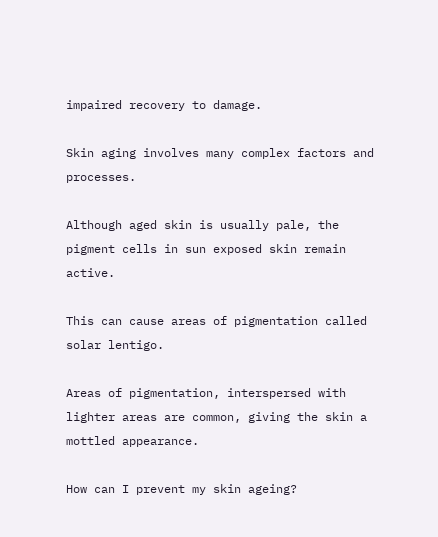impaired recovery to damage.

Skin aging involves many complex factors and processes.

Although aged skin is usually pale, the pigment cells in sun exposed skin remain active.

This can cause areas of pigmentation called solar lentigo.

Areas of pigmentation, interspersed with lighter areas are common, giving the skin a mottled appearance.

How can I prevent my skin ageing?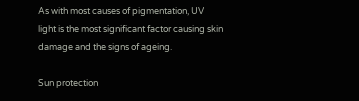As with most causes of pigmentation, UV light is the most significant factor causing skin damage and the signs of ageing.

Sun protection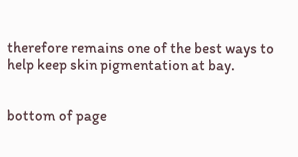therefore remains one of the best ways to help keep skin pigmentation at bay.


bottom of page